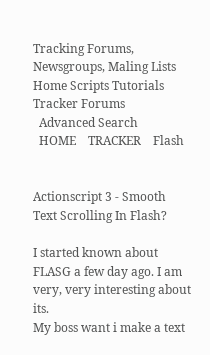Tracking Forums, Newsgroups, Maling Lists
Home Scripts Tutorials Tracker Forums
  Advanced Search
  HOME    TRACKER    Flash


Actionscript 3 - Smooth Text Scrolling In Flash?

I started known about FLASG a few day ago. I am very, very interesting about its.
My boss want i make a text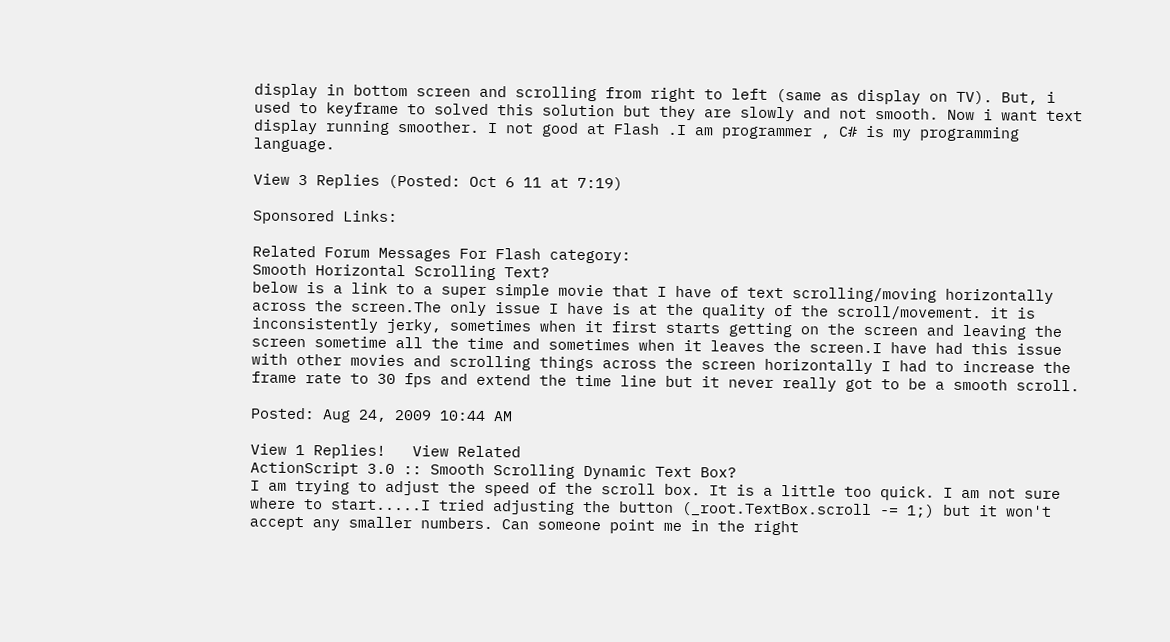display in bottom screen and scrolling from right to left (same as display on TV). But, i used to keyframe to solved this solution but they are slowly and not smooth. Now i want text display running smoother. I not good at Flash .I am programmer , C# is my programming language.

View 3 Replies (Posted: Oct 6 11 at 7:19)

Sponsored Links:

Related Forum Messages For Flash category:
Smooth Horizontal Scrolling Text?
below is a link to a super simple movie that I have of text scrolling/moving horizontally across the screen.The only issue I have is at the quality of the scroll/movement. it is inconsistently jerky, sometimes when it first starts getting on the screen and leaving the screen sometime all the time and sometimes when it leaves the screen.I have had this issue with other movies and scrolling things across the screen horizontally I had to increase the frame rate to 30 fps and extend the time line but it never really got to be a smooth scroll.

Posted: Aug 24, 2009 10:44 AM

View 1 Replies!   View Related
ActionScript 3.0 :: Smooth Scrolling Dynamic Text Box?
I am trying to adjust the speed of the scroll box. It is a little too quick. I am not sure where to start.....I tried adjusting the button (_root.TextBox.scroll -= 1;) but it won't accept any smaller numbers. Can someone point me in the right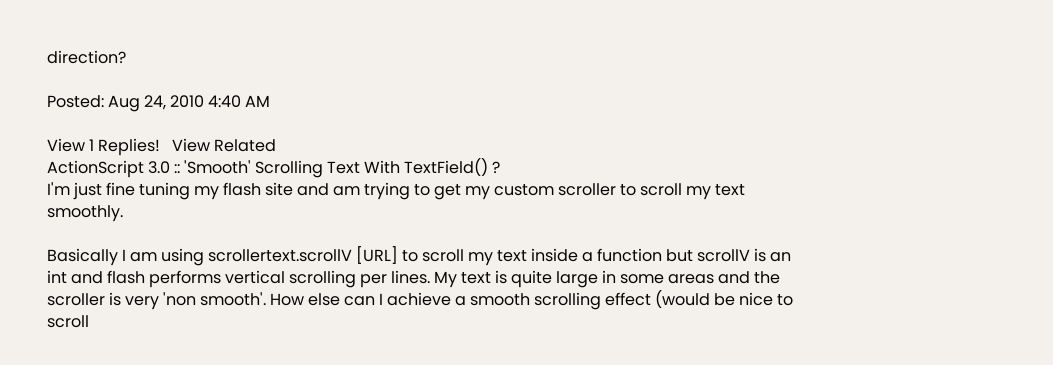direction?

Posted: Aug 24, 2010 4:40 AM

View 1 Replies!   View Related
ActionScript 3.0 :: 'Smooth' Scrolling Text With TextField() ?
I'm just fine tuning my flash site and am trying to get my custom scroller to scroll my text smoothly.

Basically I am using scrollertext.scrollV [URL] to scroll my text inside a function but scrollV is an int and flash performs vertical scrolling per lines. My text is quite large in some areas and the scroller is very 'non smooth'. How else can I achieve a smooth scrolling effect (would be nice to scroll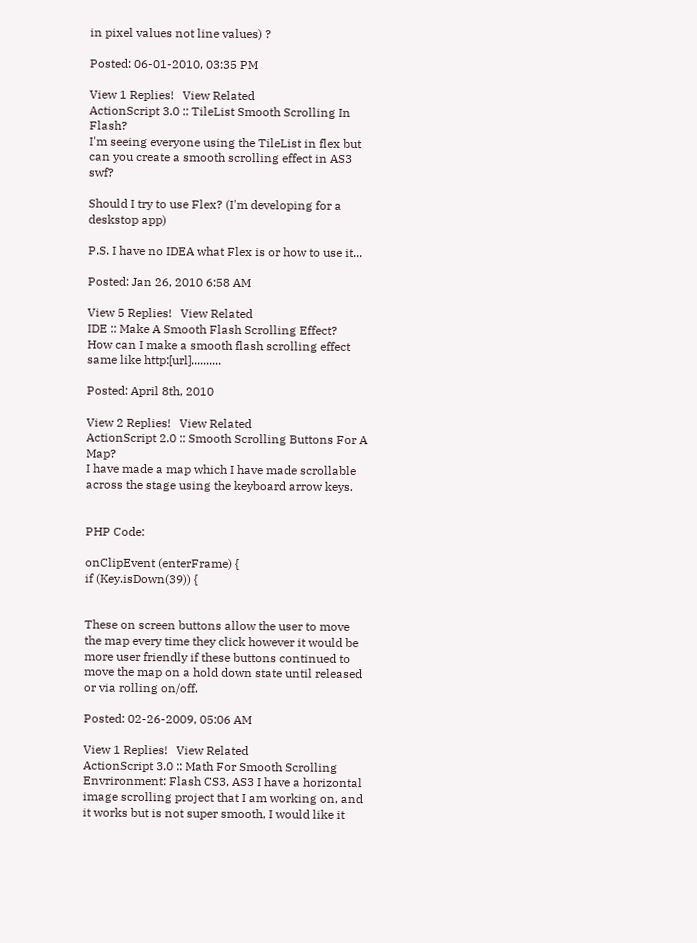in pixel values not line values) ?

Posted: 06-01-2010, 03:35 PM

View 1 Replies!   View Related
ActionScript 3.0 :: TileList Smooth Scrolling In Flash?
I'm seeing everyone using the TileList in flex but can you create a smooth scrolling effect in AS3 swf?

Should I try to use Flex? (I'm developing for a deskstop app)

P.S. I have no IDEA what Flex is or how to use it...

Posted: Jan 26, 2010 6:58 AM

View 5 Replies!   View Related
IDE :: Make A Smooth Flash Scrolling Effect?
How can I make a smooth flash scrolling effect same like http:[url]..........

Posted: April 8th, 2010

View 2 Replies!   View Related
ActionScript 2.0 :: Smooth Scrolling Buttons For A Map?
I have made a map which I have made scrollable across the stage using the keyboard arrow keys.


PHP Code:

onClipEvent (enterFrame) {
if (Key.isDown(39)) {


These on screen buttons allow the user to move the map every time they click however it would be more user friendly if these buttons continued to move the map on a hold down state until released or via rolling on/off.

Posted: 02-26-2009, 05:06 AM

View 1 Replies!   View Related
ActionScript 3.0 :: Math For Smooth Scrolling
Envrironment: Flash CS3, AS3 I have a horizontal image scrolling project that I am working on, and it works but is not super smooth, I would like it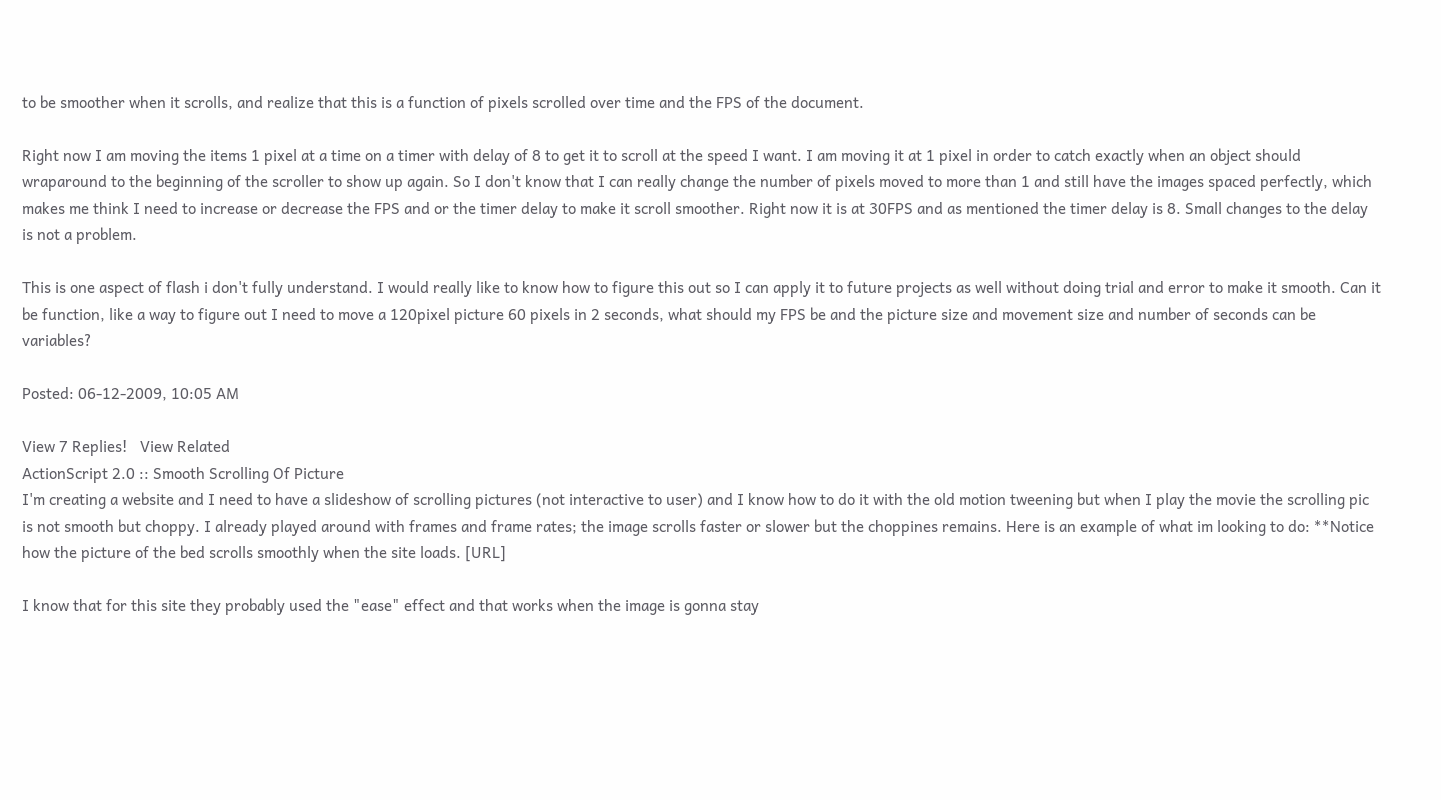to be smoother when it scrolls, and realize that this is a function of pixels scrolled over time and the FPS of the document.

Right now I am moving the items 1 pixel at a time on a timer with delay of 8 to get it to scroll at the speed I want. I am moving it at 1 pixel in order to catch exactly when an object should wraparound to the beginning of the scroller to show up again. So I don't know that I can really change the number of pixels moved to more than 1 and still have the images spaced perfectly, which makes me think I need to increase or decrease the FPS and or the timer delay to make it scroll smoother. Right now it is at 30FPS and as mentioned the timer delay is 8. Small changes to the delay is not a problem.

This is one aspect of flash i don't fully understand. I would really like to know how to figure this out so I can apply it to future projects as well without doing trial and error to make it smooth. Can it be function, like a way to figure out I need to move a 120pixel picture 60 pixels in 2 seconds, what should my FPS be and the picture size and movement size and number of seconds can be variables?

Posted: 06-12-2009, 10:05 AM

View 7 Replies!   View Related
ActionScript 2.0 :: Smooth Scrolling Of Picture
I'm creating a website and I need to have a slideshow of scrolling pictures (not interactive to user) and I know how to do it with the old motion tweening but when I play the movie the scrolling pic is not smooth but choppy. I already played around with frames and frame rates; the image scrolls faster or slower but the choppines remains. Here is an example of what im looking to do: **Notice how the picture of the bed scrolls smoothly when the site loads. [URL]

I know that for this site they probably used the "ease" effect and that works when the image is gonna stay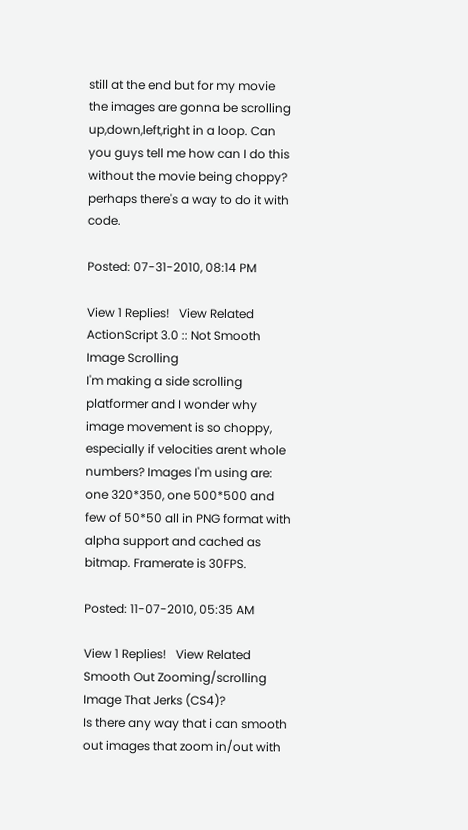still at the end but for my movie the images are gonna be scrolling up,down,left,right in a loop. Can you guys tell me how can I do this without the movie being choppy? perhaps there's a way to do it with code.

Posted: 07-31-2010, 08:14 PM

View 1 Replies!   View Related
ActionScript 3.0 :: Not Smooth Image Scrolling
I'm making a side scrolling platformer and I wonder why image movement is so choppy, especially if velocities arent whole numbers? Images I'm using are: one 320*350, one 500*500 and few of 50*50 all in PNG format with alpha support and cached as bitmap. Framerate is 30FPS.

Posted: 11-07-2010, 05:35 AM

View 1 Replies!   View Related
Smooth Out Zooming/scrolling Image That Jerks (CS4)?
Is there any way that i can smooth out images that zoom in/out with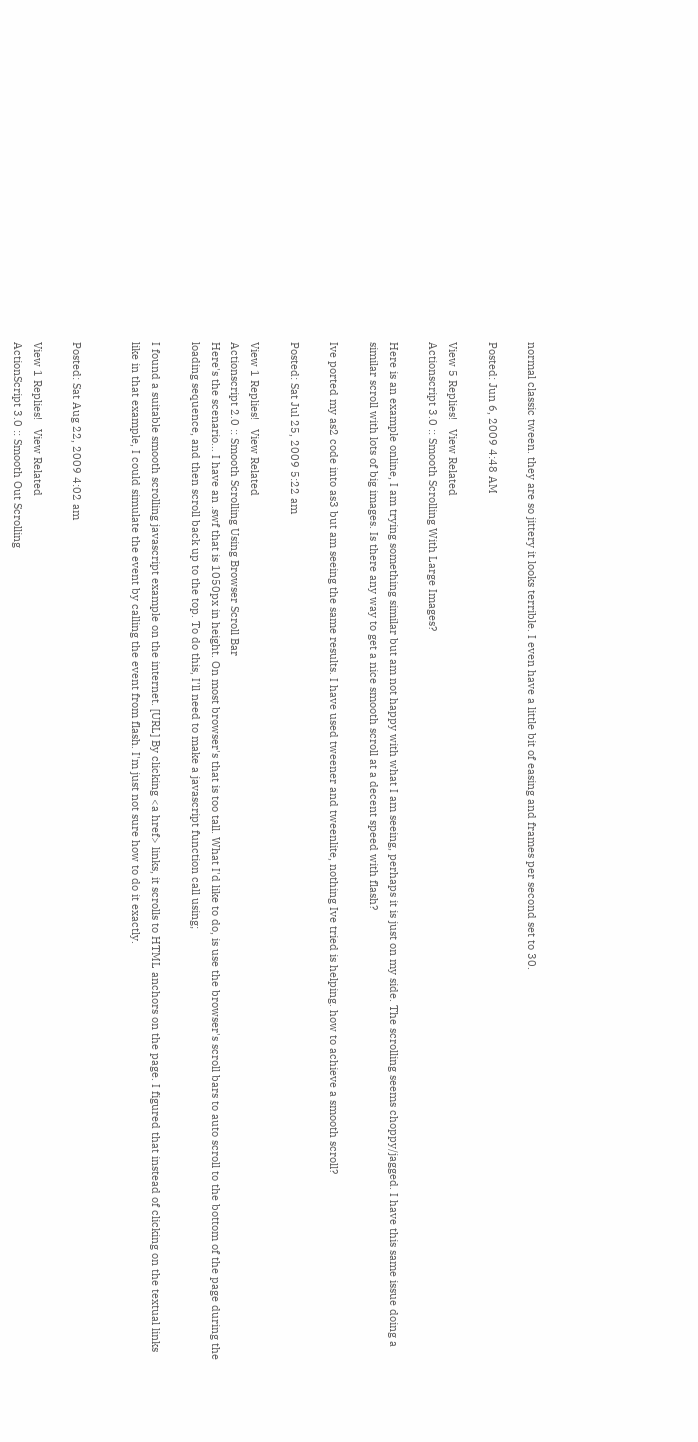normal classic tween. they are so jittery it looks terrible. I even have a little bit of easing and frames per second set to 30.

Posted: Jun 6, 2009 4:48 AM

View 5 Replies!   View Related
Actionscript 3.0 :: Smooth Scrolling With Large Images?

Here is an example online, I am trying something similar but am not happy with what I am seeing, perhaps it is just on my side. The scrolling seems choppy/jagged. I have this same issue doing a similar scroll with lots of big images. Is there any way to get a nice smooth scroll at a decent speed with flash?

Ive ported my as2 code into as3 but am seeing the same results. I have used tweener and tweenlite, nothing Ive tried is helping. how to achieve a smooth scroll?

Posted: Sat Jul 25, 2009 5:22 am

View 1 Replies!   View Related
Actionscript 2.0 :: Smooth Scrolling Using Browser Scroll Bar
Here's the scenario... I have an .swf that is 1050px in height. On most browser's that is too tall. What I'd like to do, is use the browser's scroll bars to auto scroll to the bottom of the page during the loading sequence, and then scroll back up to the top. To do this, I'll need to make a javascript function call using;

I found a suitable smooth scrolling javascript example on the internet. [URL] By clicking <a href> links, it scrolls to HTML anchors on the page. I figured that instead of clicking on the textual links like in that example, I could simulate the event by calling the event from flash. I'm just not sure how to do it exactly.


Posted: Sat Aug 22, 2009 4:02 am

View 1 Replies!   View Related
ActionScript 3.0 :: Smooth Out Scrolling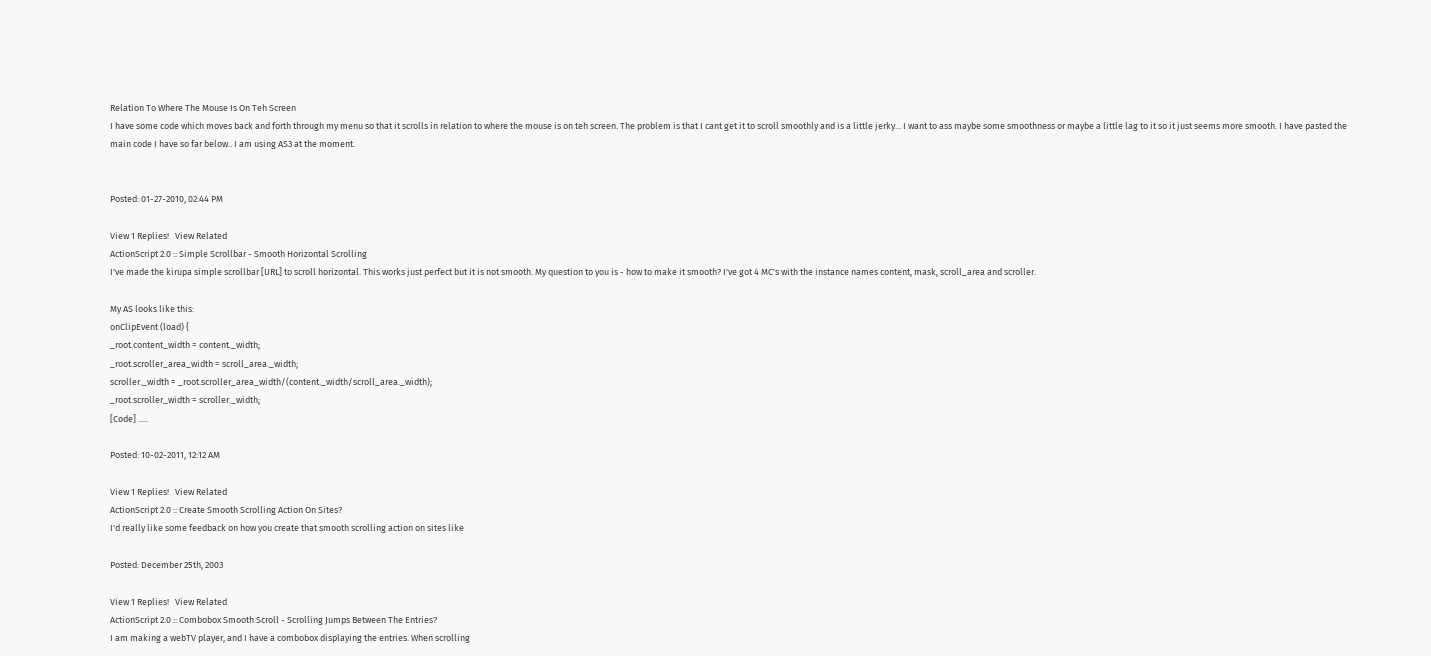Relation To Where The Mouse Is On Teh Screen
I have some code which moves back and forth through my menu so that it scrolls in relation to where the mouse is on teh screen. The problem is that I cant get it to scroll smoothly and is a little jerky... I want to ass maybe some smoothness or maybe a little lag to it so it just seems more smooth. I have pasted the main code I have so far below.. I am using AS3 at the moment.


Posted: 01-27-2010, 02:44 PM

View 1 Replies!   View Related
ActionScript 2.0 :: Simple Scrollbar - Smooth Horizontal Scrolling
I've made the kirupa simple scrollbar [URL] to scroll horizontal. This works just perfect but it is not smooth. My question to you is - how to make it smooth? I've got 4 MC's with the instance names content, mask, scroll_area and scroller.

My AS looks like this:
onClipEvent (load) {
_root.content_width = content._width;
_root.scroller_area_width = scroll_area._width;
scroller._width = _root.scroller_area_width/(content._width/scroll_area._width);
_root.scroller_width = scroller._width;
[Code] .....

Posted: 10-02-2011, 12:12 AM

View 1 Replies!   View Related
ActionScript 2.0 :: Create Smooth Scrolling Action On Sites?
I'd really like some feedback on how you create that smooth scrolling action on sites like

Posted: December 25th, 2003

View 1 Replies!   View Related
ActionScript 2.0 :: Combobox Smooth Scroll - Scrolling Jumps Between The Entries?
I am making a webTV player, and I have a combobox displaying the entries. When scrolling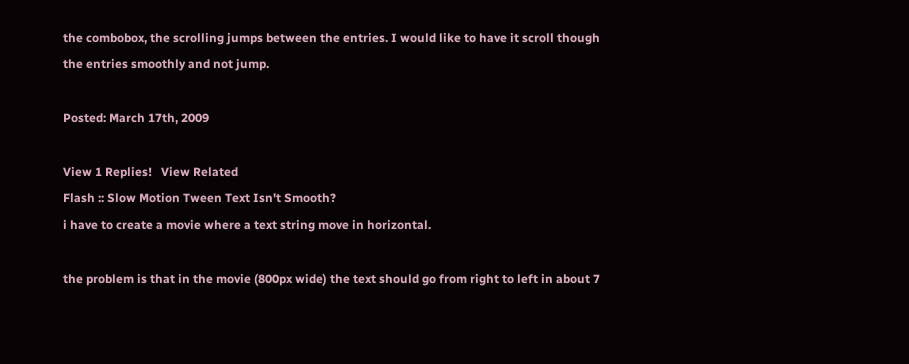the combobox, the scrolling jumps between the entries. I would like to have it scroll though the entries smoothly and not jump.

Posted: March 17th, 2009

View 1 Replies!   View Related
Flash :: Slow Motion Tween Text Isn't Smooth?
i have to create a movie where a text string move in horizontal.

the problem is that in the movie (800px wide) the text should go from right to left in about 7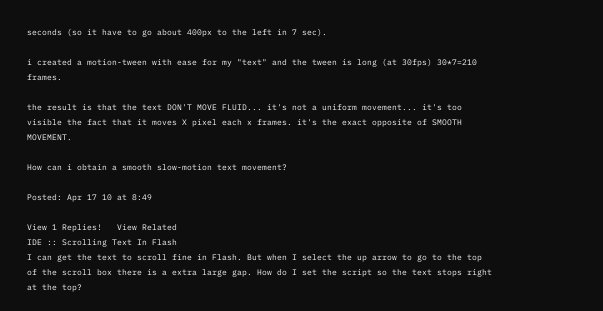seconds (so it have to go about 400px to the left in 7 sec).

i created a motion-tween with ease for my "text" and the tween is long (at 30fps) 30*7=210 frames.

the result is that the text DON'T MOVE FLUID... it's not a uniform movement... it's too visible the fact that it moves X pixel each x frames. it's the exact opposite of SMOOTH MOVEMENT.

How can i obtain a smooth slow-motion text movement?

Posted: Apr 17 10 at 8:49

View 1 Replies!   View Related
IDE :: Scrolling Text In Flash
I can get the text to scroll fine in Flash. But when I select the up arrow to go to the top of the scroll box there is a extra large gap. How do I set the script so the text stops right at the top?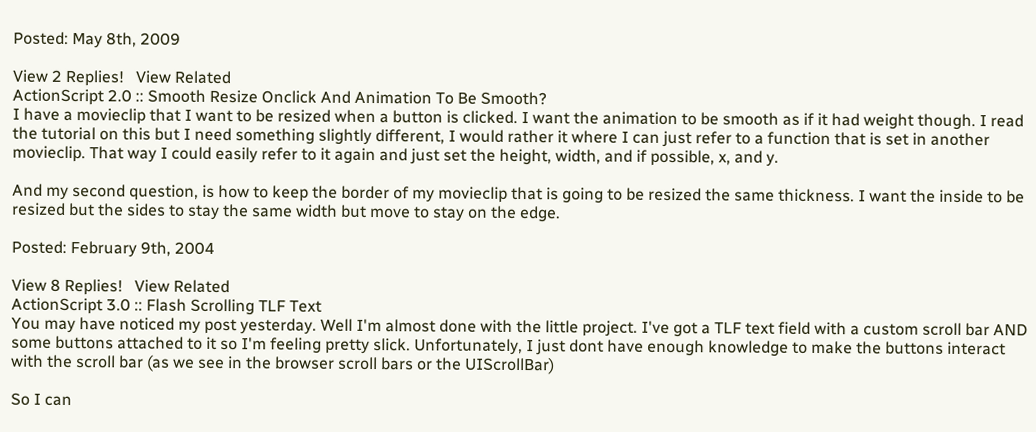Posted: May 8th, 2009

View 2 Replies!   View Related
ActionScript 2.0 :: Smooth Resize Onclick And Animation To Be Smooth?
I have a movieclip that I want to be resized when a button is clicked. I want the animation to be smooth as if it had weight though. I read the tutorial on this but I need something slightly different, I would rather it where I can just refer to a function that is set in another movieclip. That way I could easily refer to it again and just set the height, width, and if possible, x, and y.

And my second question, is how to keep the border of my movieclip that is going to be resized the same thickness. I want the inside to be resized but the sides to stay the same width but move to stay on the edge.

Posted: February 9th, 2004

View 8 Replies!   View Related
ActionScript 3.0 :: Flash Scrolling TLF Text
You may have noticed my post yesterday. Well I'm almost done with the little project. I've got a TLF text field with a custom scroll bar AND some buttons attached to it so I'm feeling pretty slick. Unfortunately, I just dont have enough knowledge to make the buttons interact with the scroll bar (as we see in the browser scroll bars or the UIScrollBar)

So I can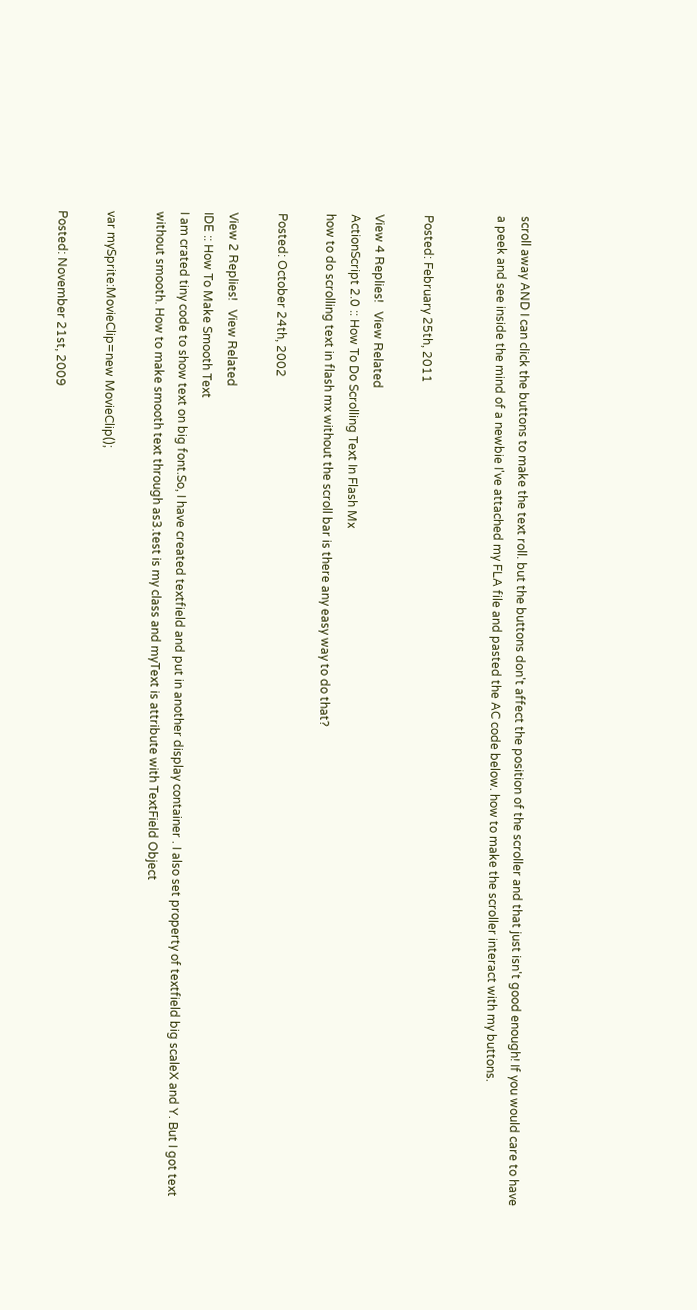scroll away AND I can click the buttons to make the text roll. but the buttons don't affect the position of the scroller and that just isn't good enough! If you would care to have a peek and see inside the mind of a newbie I've attached my FLA file and pasted the AC code below. how to make the scroller interact with my buttons.


Posted: February 25th, 2011

View 4 Replies!   View Related
ActionScript 2.0 :: How To Do Scrolling Text In Flash Mx
how to do scrolling text in flash mx without the scroll bar is there any easy way to do that?

Posted: October 24th, 2002

View 2 Replies!   View Related
IDE :: How To Make Smooth Text
I am crated tiny code to show text on big font.So, I have created textfield and put in another display container . I also set property of textfield big scaleX and Y. But I got text without smooth. How to make smooth text through as3.test is my class and myText is attribute with TextField Object

var mySprite:MovieClip=new MovieClip();

Posted: November 21st, 2009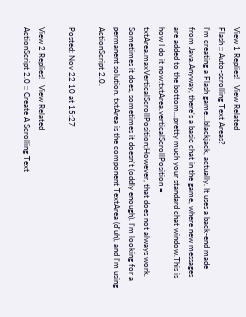View 1 Replies!   View Related
Flash :: Auto-scrolling Text Areas?
I'm creating a Flash game...blackjack, actually. It uses a back-end made from Java.Anyway, there's a basic chat in the game, where new messages are added to the bottom...pretty much your standard chat window.This is how I do it now:txtArea.verticalScrollPosition = txtArea.maxVerticalScrollPosition;However, that does not always work. Sometimes it does, sometimes it doesn't (oddly enough). I'm looking for a permanent solution. txtArea is the component TextArea (d'uh), and I'm using ActionScript 2.0.

Posted: Nov 22 10 at 15:27

View 2 Replies!   View Related
ActionScript 2.0 :: Create A Scrolling Text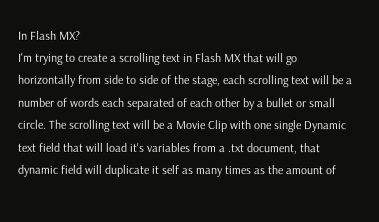In Flash MX?
I'm trying to create a scrolling text in Flash MX that will go horizontally from side to side of the stage, each scrolling text will be a number of words each separated of each other by a bullet or small circle. The scrolling text will be a Movie Clip with one single Dynamic text field that will load it's variables from a .txt document, that dynamic field will duplicate it self as many times as the amount of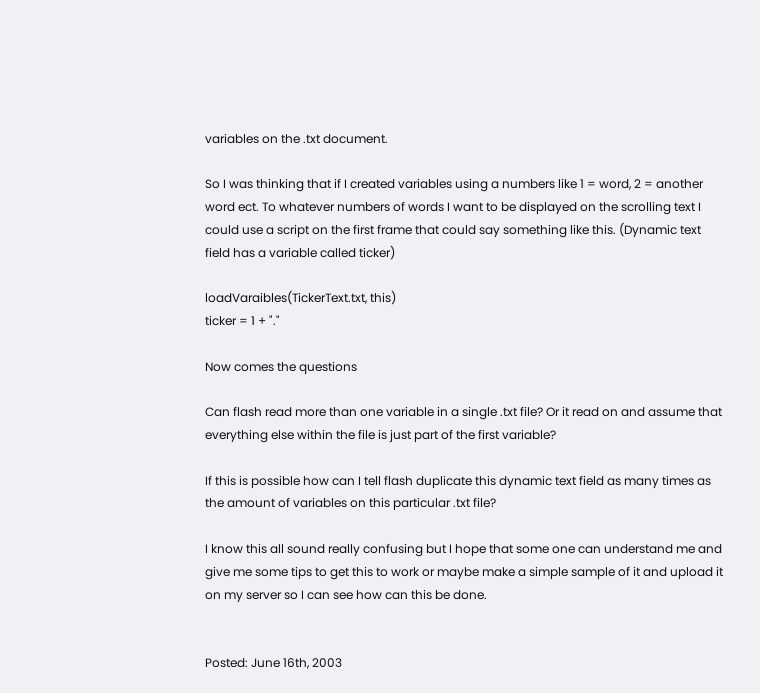variables on the .txt document.

So I was thinking that if I created variables using a numbers like 1 = word, 2 = another word ect. To whatever numbers of words I want to be displayed on the scrolling text I could use a script on the first frame that could say something like this. (Dynamic text field has a variable called ticker)

loadVaraibles(TickerText.txt, this)
ticker = 1 + "."

Now comes the questions

Can flash read more than one variable in a single .txt file? Or it read on and assume that everything else within the file is just part of the first variable?

If this is possible how can I tell flash duplicate this dynamic text field as many times as the amount of variables on this particular .txt file?

I know this all sound really confusing but I hope that some one can understand me and give me some tips to get this to work or maybe make a simple sample of it and upload it on my server so I can see how can this be done.


Posted: June 16th, 2003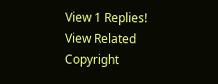View 1 Replies!   View Related
Copyright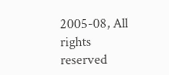2005-08, All rights reserved